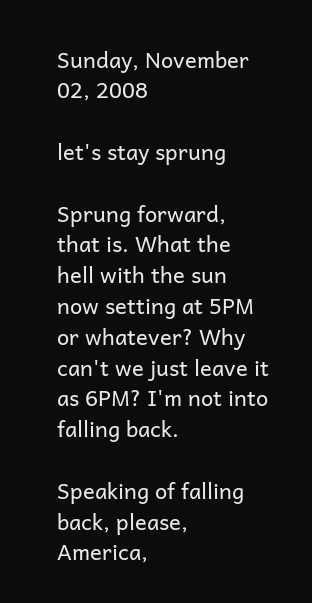Sunday, November 02, 2008

let's stay sprung

Sprung forward, that is. What the hell with the sun now setting at 5PM or whatever? Why can't we just leave it as 6PM? I'm not into falling back.

Speaking of falling back, please, America,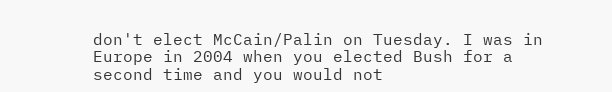don't elect McCain/Palin on Tuesday. I was in Europe in 2004 when you elected Bush for a second time and you would not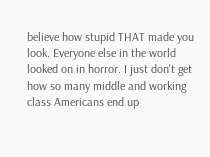believe how stupid THAT made you look. Everyone else in the world looked on in horror. I just don't get how so many middle and working class Americans end up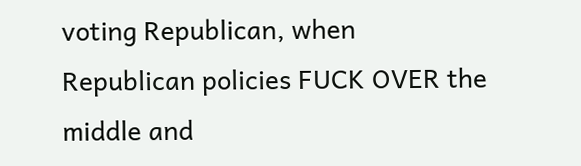voting Republican, when Republican policies FUCK OVER the middle and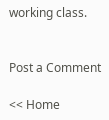working class.


Post a Comment

<< Home